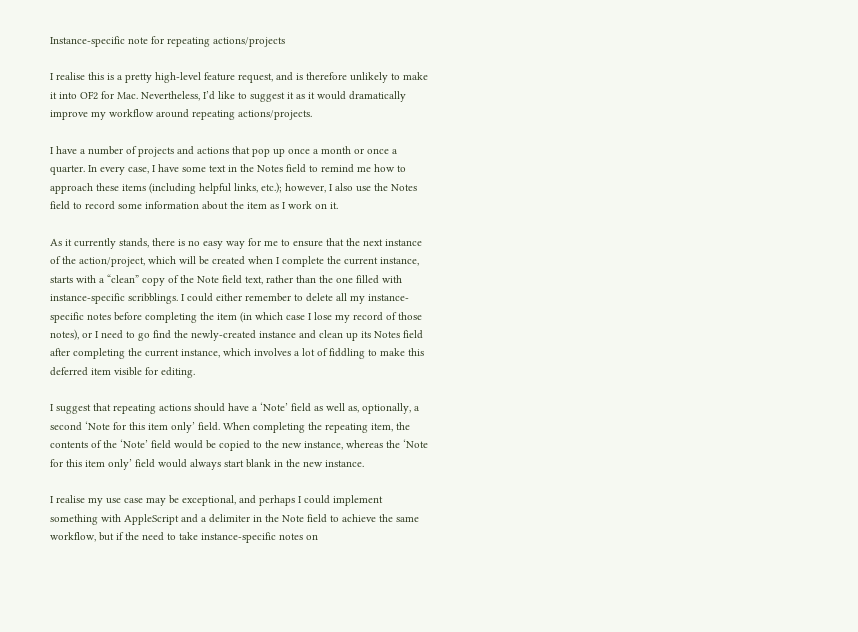Instance-specific note for repeating actions/projects

I realise this is a pretty high-level feature request, and is therefore unlikely to make it into OF2 for Mac. Nevertheless, I’d like to suggest it as it would dramatically improve my workflow around repeating actions/projects.

I have a number of projects and actions that pop up once a month or once a quarter. In every case, I have some text in the Notes field to remind me how to approach these items (including helpful links, etc.); however, I also use the Notes field to record some information about the item as I work on it.

As it currently stands, there is no easy way for me to ensure that the next instance of the action/project, which will be created when I complete the current instance, starts with a “clean” copy of the Note field text, rather than the one filled with instance-specific scribblings. I could either remember to delete all my instance-specific notes before completing the item (in which case I lose my record of those notes), or I need to go find the newly-created instance and clean up its Notes field after completing the current instance, which involves a lot of fiddling to make this deferred item visible for editing.

I suggest that repeating actions should have a ‘Note’ field as well as, optionally, a second ‘Note for this item only’ field. When completing the repeating item, the contents of the ‘Note’ field would be copied to the new instance, whereas the ‘Note for this item only’ field would always start blank in the new instance.

I realise my use case may be exceptional, and perhaps I could implement something with AppleScript and a delimiter in the Note field to achieve the same workflow, but if the need to take instance-specific notes on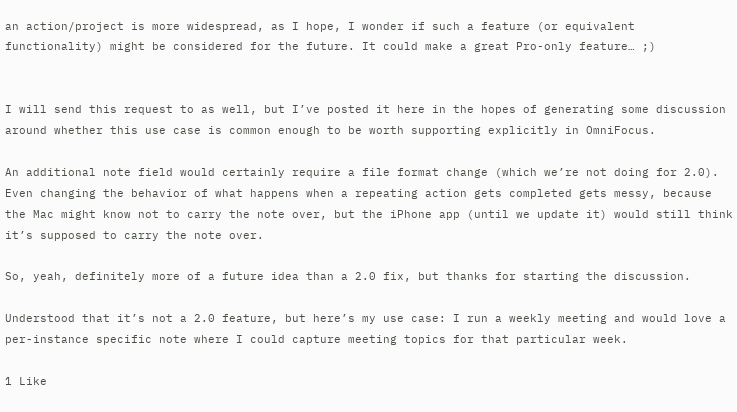an action/project is more widespread, as I hope, I wonder if such a feature (or equivalent functionality) might be considered for the future. It could make a great Pro-only feature… ;)


I will send this request to as well, but I’ve posted it here in the hopes of generating some discussion around whether this use case is common enough to be worth supporting explicitly in OmniFocus.

An additional note field would certainly require a file format change (which we’re not doing for 2.0). Even changing the behavior of what happens when a repeating action gets completed gets messy, because the Mac might know not to carry the note over, but the iPhone app (until we update it) would still think it’s supposed to carry the note over.

So, yeah, definitely more of a future idea than a 2.0 fix, but thanks for starting the discussion.

Understood that it’s not a 2.0 feature, but here’s my use case: I run a weekly meeting and would love a per-instance specific note where I could capture meeting topics for that particular week.

1 Like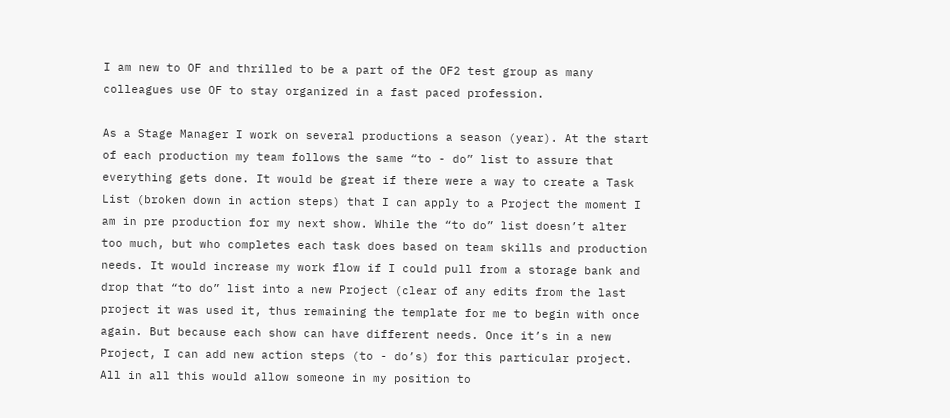I am new to OF and thrilled to be a part of the OF2 test group as many colleagues use OF to stay organized in a fast paced profession.

As a Stage Manager I work on several productions a season (year). At the start of each production my team follows the same “to - do” list to assure that everything gets done. It would be great if there were a way to create a Task List (broken down in action steps) that I can apply to a Project the moment I am in pre production for my next show. While the “to do” list doesn’t alter too much, but who completes each task does based on team skills and production needs. It would increase my work flow if I could pull from a storage bank and drop that “to do” list into a new Project (clear of any edits from the last project it was used it, thus remaining the template for me to begin with once again. But because each show can have different needs. Once it’s in a new Project, I can add new action steps (to - do’s) for this particular project. All in all this would allow someone in my position to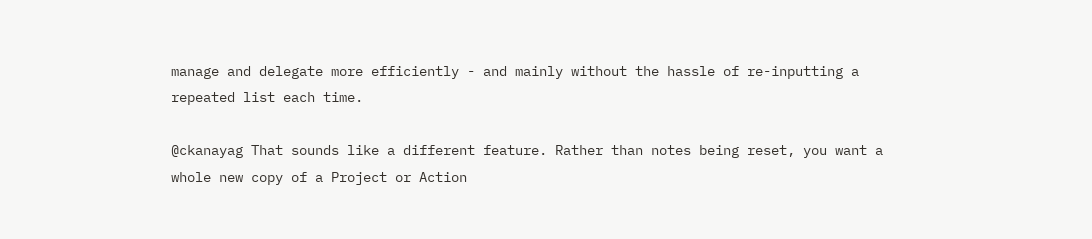manage and delegate more efficiently - and mainly without the hassle of re-inputting a repeated list each time.

@ckanayag That sounds like a different feature. Rather than notes being reset, you want a whole new copy of a Project or Action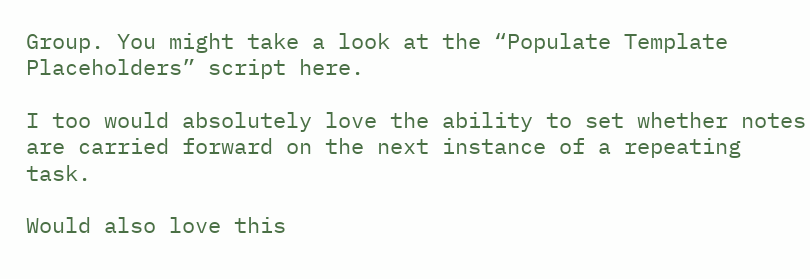Group. You might take a look at the “Populate Template Placeholders” script here.

I too would absolutely love the ability to set whether notes are carried forward on the next instance of a repeating task.

Would also love this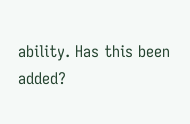ability. Has this been added?